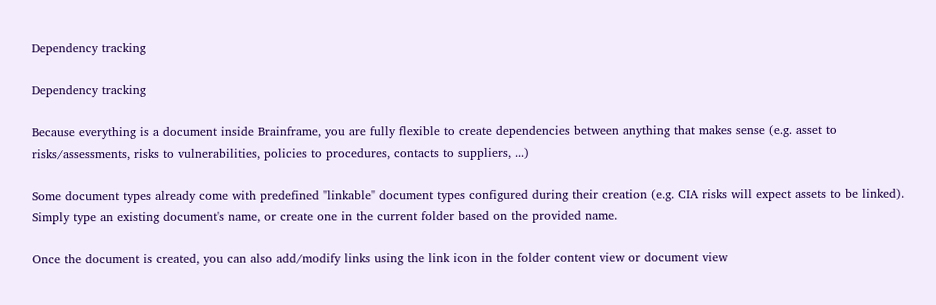Dependency tracking

Dependency tracking

Because everything is a document inside Brainframe, you are fully flexible to create dependencies between anything that makes sense (e.g. asset to risks/assessments, risks to vulnerabilities, policies to procedures, contacts to suppliers, ...)

Some document types already come with predefined "linkable" document types configured during their creation (e.g. CIA risks will expect assets to be linked). Simply type an existing document's name, or create one in the current folder based on the provided name.

Once the document is created, you can also add/modify links using the link icon in the folder content view or document view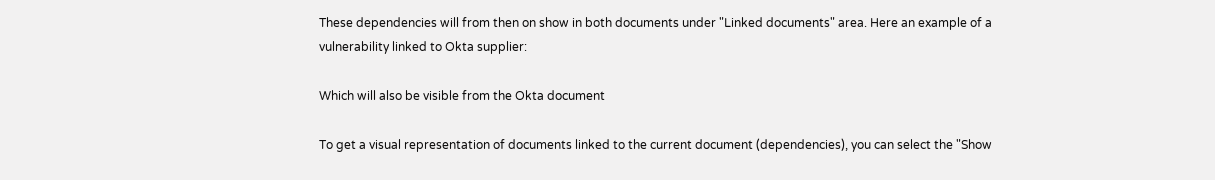These dependencies will from then on show in both documents under "Linked documents" area. Here an example of a vulnerability linked to Okta supplier:

Which will also be visible from the Okta document

To get a visual representation of documents linked to the current document (dependencies), you can select the "Show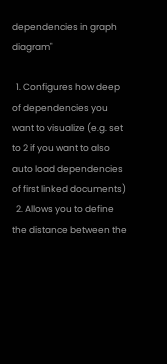dependencies in graph diagram"

  1. Configures how deep of dependencies you want to visualize (e.g. set to 2 if you want to also auto load dependencies of first linked documents)
  2. Allows you to define the distance between the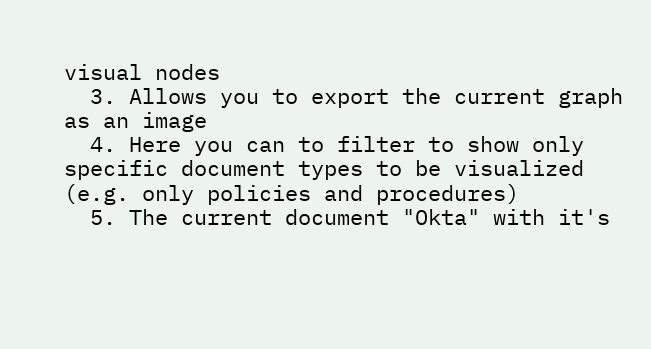visual nodes
  3. Allows you to export the current graph as an image
  4. Here you can to filter to show only specific document types to be visualized (e.g. only policies and procedures)
  5. The current document "Okta" with it's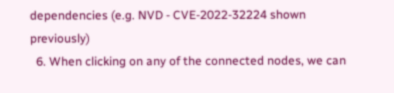dependencies (e.g. NVD - CVE-2022-32224 shown previously)
  6. When clicking on any of the connected nodes, we can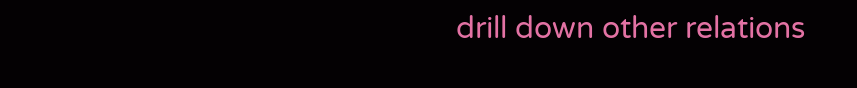drill down other relations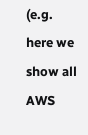(e.g. here we show all AWS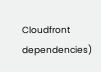Cloudfront dependencies)